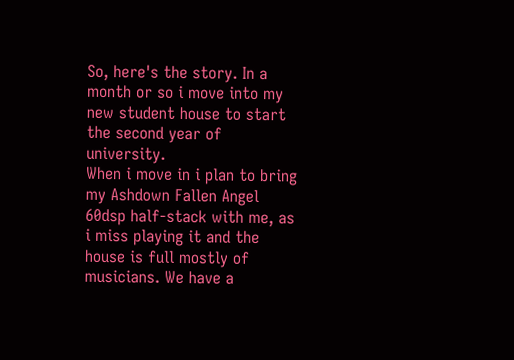So, here's the story. In a month or so i move into my new student house to start the second year of university.
When i move in i plan to bring my Ashdown Fallen Angel 60dsp half-stack with me, as i miss playing it and the house is full mostly of musicians. We have a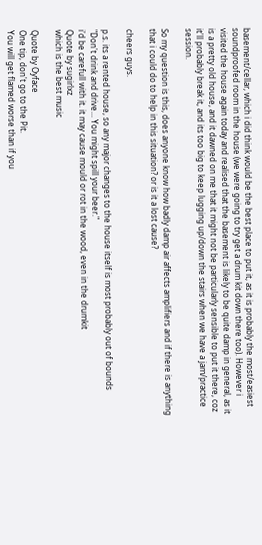basement/cellar, which i did think would be the best place to put it, as it is probably the most/easiest soundproofed room in the house (we were going to try get a drum kit down there too). However i visited the house again today and realised that the basement is likely to be quite damp in general, as it is a pretty old house, and it dawned on me that it might not be particularly sensible to put it there, coz it'll probably break it, and its too big to keep lugging up/down the stairs when we have a jam/practice session.

So my question is this, does anyone know how badly damp air affects amplifiers and if there is anything that i could do to help in this situation? or is it a lost cause?

cheers guys.

p.s. its a rented house, so any major changes to the house itself is most probably out of bounds
"Don't drink and drive... You might spill your beer."
i'd be carefull with it. it may cause mould or rot in the wood, even in the drumkit
Quote by sugirlxz
which is the best music

Quote by Oyface
One tip, don't go to the Pit.
You will get flamed worse than if you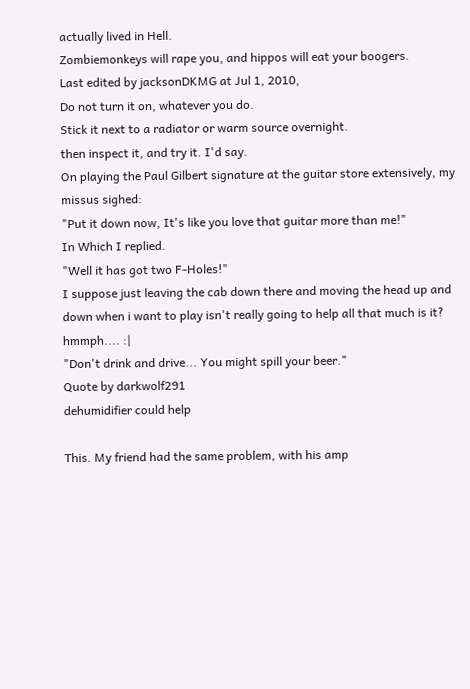actually lived in Hell.
Zombiemonkeys will rape you, and hippos will eat your boogers.
Last edited by jacksonDKMG at Jul 1, 2010,
Do not turn it on, whatever you do.
Stick it next to a radiator or warm source overnight.
then inspect it, and try it. I'd say.
On playing the Paul Gilbert signature at the guitar store extensively, my missus sighed:
"Put it down now, It's like you love that guitar more than me!"
In Which I replied.
"Well it has got two F-Holes!"
I suppose just leaving the cab down there and moving the head up and down when i want to play isn't really going to help all that much is it? hmmph.... :|
"Don't drink and drive... You might spill your beer."
Quote by darkwolf291
dehumidifier could help

This. My friend had the same problem, with his amp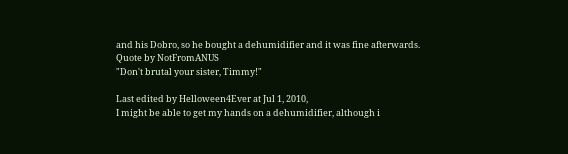and his Dobro, so he bought a dehumidifier and it was fine afterwards.
Quote by NotFromANUS
"Don't brutal your sister, Timmy!"

Last edited by Helloween4Ever at Jul 1, 2010,
I might be able to get my hands on a dehumidifier, although i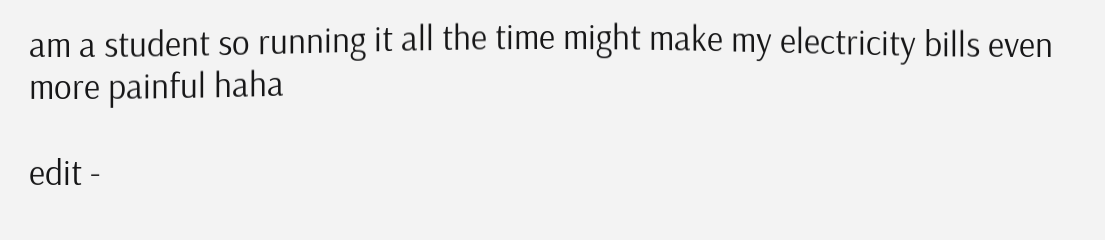am a student so running it all the time might make my electricity bills even more painful haha

edit -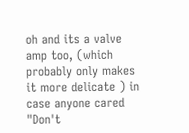oh and its a valve amp too, (which probably only makes it more delicate ) in case anyone cared
"Don't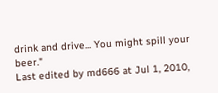drink and drive... You might spill your beer."
Last edited by md666 at Jul 1, 2010,